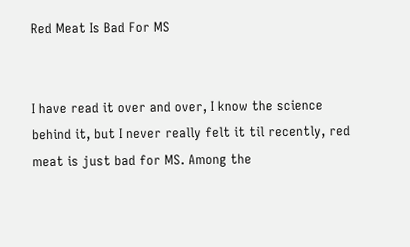Red Meat Is Bad For MS


I have read it over and over, I know the science behind it, but I never really felt it til recently, red meat is just bad for MS. Among the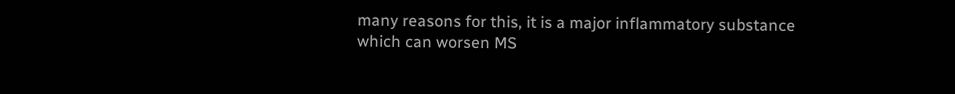many reasons for this, it is a major inflammatory substance which can worsen MS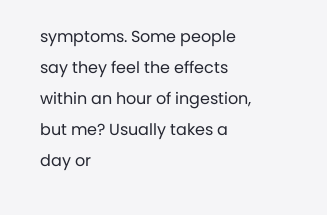symptoms. Some people say they feel the effects within an hour of ingestion, but me? Usually takes a day or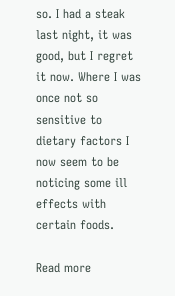so. I had a steak last night, it was good, but I regret it now. Where I was once not so sensitive to dietary factors I now seem to be noticing some ill effects with certain foods.

Read more